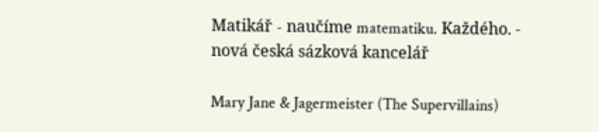Matikář - naučíme matematiku. Každého. - nová česká sázková kancelář

Mary Jane & Jagermeister (The Supervillains)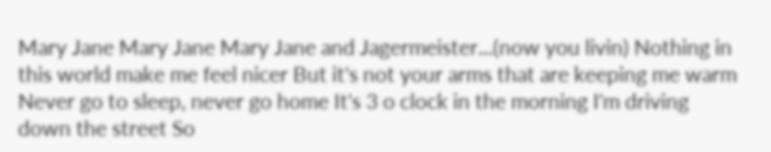Mary Jane Mary Jane Mary Jane and Jagermeister...(now you livin) Nothing in this world make me feel nicer But it's not your arms that are keeping me warm Never go to sleep, never go home It's 3 o clock in the morning I'm driving down the street So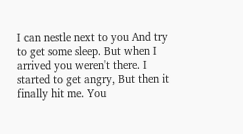I can nestle next to you And try to get some sleep. But when I arrived you weren't there. I started to get angry, But then it finally hit me. You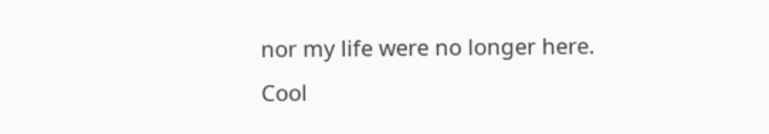nor my life were no longer here. Cool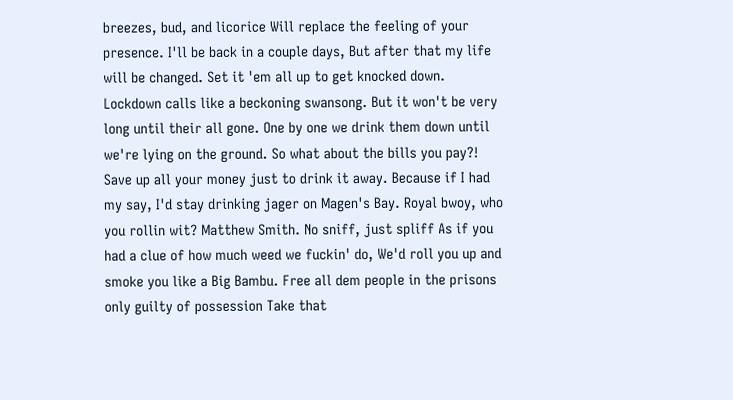breezes, bud, and licorice Will replace the feeling of your presence. I'll be back in a couple days, But after that my life will be changed. Set it 'em all up to get knocked down. Lockdown calls like a beckoning swansong. But it won't be very long until their all gone. One by one we drink them down until we're lying on the ground. So what about the bills you pay?! Save up all your money just to drink it away. Because if I had my say, I'd stay drinking jager on Magen's Bay. Royal bwoy, who you rollin wit? Matthew Smith. No sniff, just spliff As if you had a clue of how much weed we fuckin' do, We'd roll you up and smoke you like a Big Bambu. Free all dem people in the prisons only guilty of possession Take that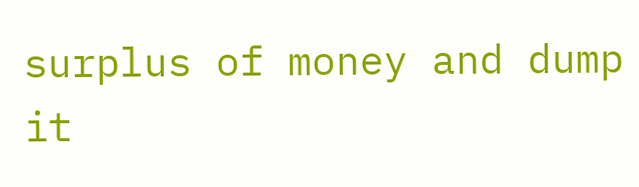surplus of money and dump it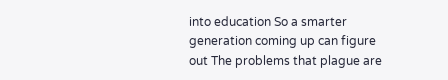into education So a smarter generation coming up can figure out The problems that plague are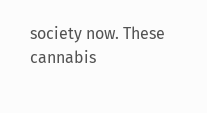society now. These cannabis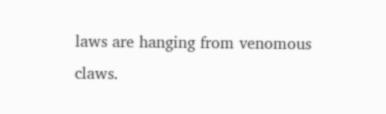laws are hanging from venomous claws.